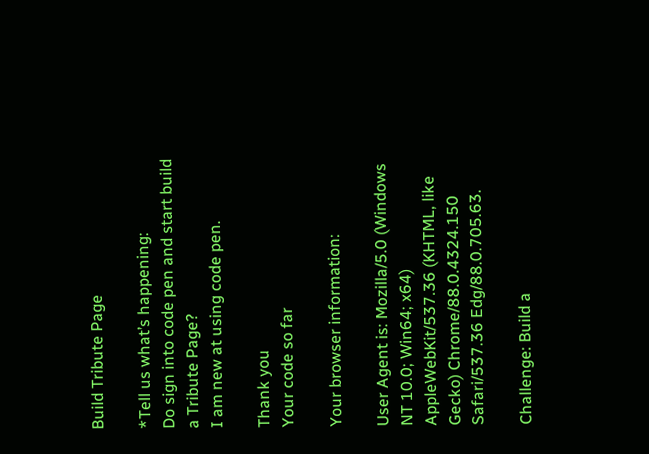Build Tribute Page

*Tell us what’s happening:
Do sign into code pen and start build a Tribute Page?
I am new at using code pen.

Thank you
Your code so far

Your browser information:

User Agent is: Mozilla/5.0 (Windows NT 10.0; Win64; x64) AppleWebKit/537.36 (KHTML, like Gecko) Chrome/88.0.4324.150 Safari/537.36 Edg/88.0.705.63.

Challenge: Build a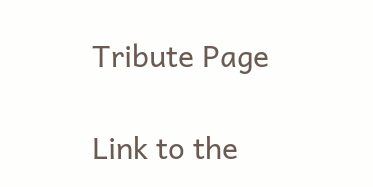Tribute Page

Link to the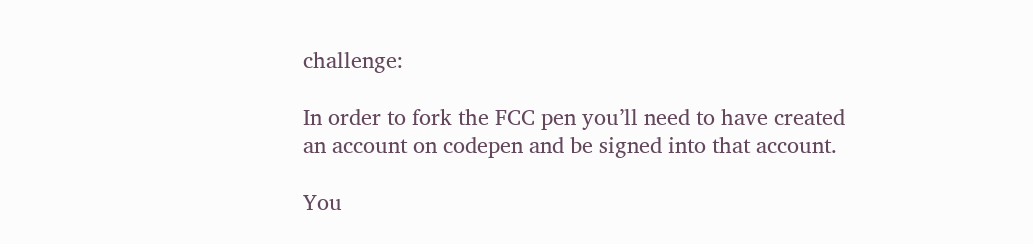challenge:

In order to fork the FCC pen you’ll need to have created an account on codepen and be signed into that account.

You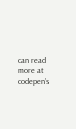can read more at codepen’s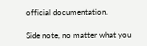official documentation.

Side note, no matter what you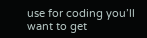use for coding you’ll want to get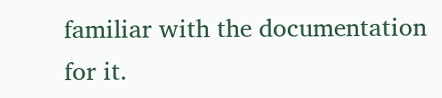familiar with the documentation for it.